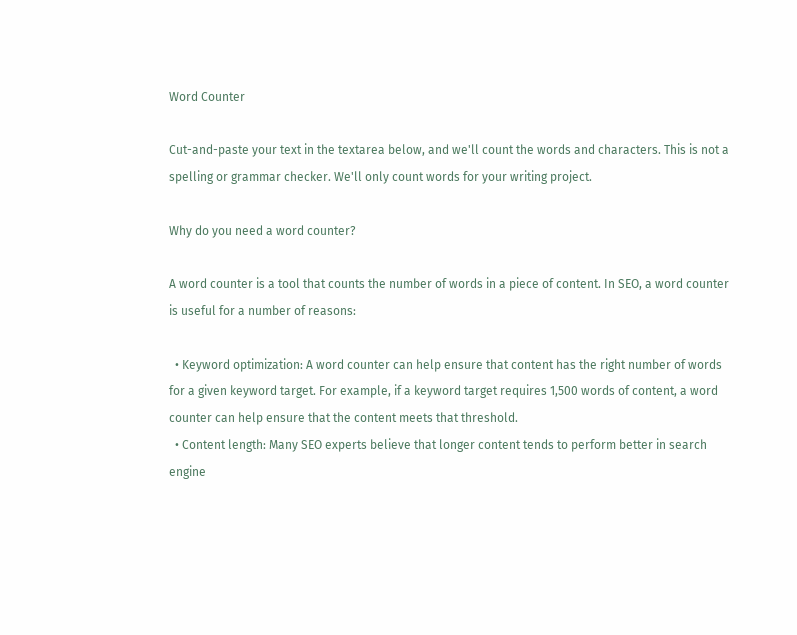Word Counter

Cut-and-paste your text in the textarea below, and we'll count the words and characters. This is not a spelling or grammar checker. We'll only count words for your writing project.

Why do you need a word counter?

A word counter is a tool that counts the number of words in a piece of content. In SEO, a word counter is useful for a number of reasons:

  • Keyword optimization: A word counter can help ensure that content has the right number of words for a given keyword target. For example, if a keyword target requires 1,500 words of content, a word counter can help ensure that the content meets that threshold.
  • Content length: Many SEO experts believe that longer content tends to perform better in search engine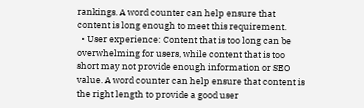rankings. A word counter can help ensure that content is long enough to meet this requirement.
  • User experience: Content that is too long can be overwhelming for users, while content that is too short may not provide enough information or SEO value. A word counter can help ensure that content is the right length to provide a good user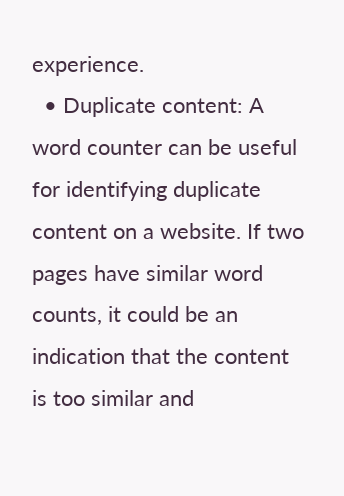experience.
  • Duplicate content: A word counter can be useful for identifying duplicate content on a website. If two pages have similar word counts, it could be an indication that the content is too similar and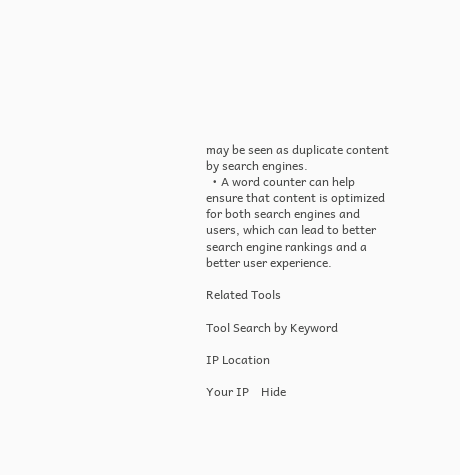may be seen as duplicate content by search engines.
  • A word counter can help ensure that content is optimized for both search engines and users, which can lead to better search engine rankings and a better user experience.

Related Tools

Tool Search by Keyword

IP Location

Your IP    Hide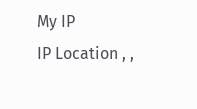My IP
IP Location , ,